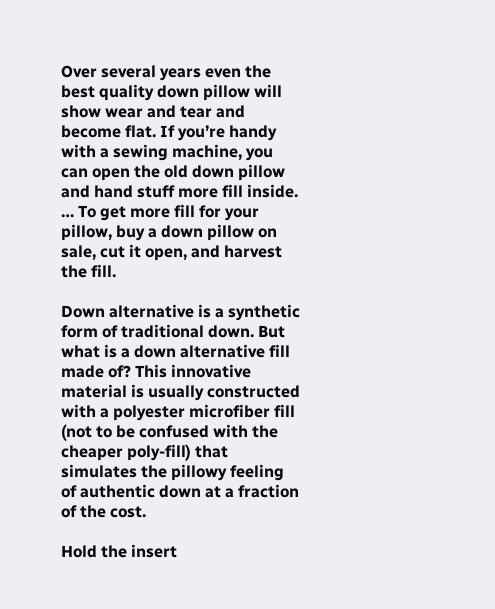Over several years even the best quality down pillow will show wear and tear and become flat. If you’re handy with a sewing machine, you can open the old down pillow and hand stuff more fill inside. … To get more fill for your pillow, buy a down pillow on sale, cut it open, and harvest the fill.

Down alternative is a synthetic form of traditional down. But what is a down alternative fill made of? This innovative material is usually constructed with a polyester microfiber fill (not to be confused with the cheaper poly-fill) that simulates the pillowy feeling of authentic down at a fraction of the cost.

Hold the insert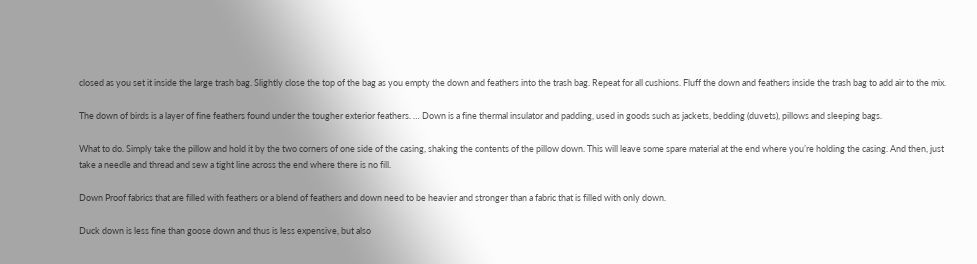closed as you set it inside the large trash bag. Slightly close the top of the bag as you empty the down and feathers into the trash bag. Repeat for all cushions. Fluff the down and feathers inside the trash bag to add air to the mix.

The down of birds is a layer of fine feathers found under the tougher exterior feathers. … Down is a fine thermal insulator and padding, used in goods such as jackets, bedding (duvets), pillows and sleeping bags.

What to do. Simply take the pillow and hold it by the two corners of one side of the casing, shaking the contents of the pillow down. This will leave some spare material at the end where you’re holding the casing. And then, just take a needle and thread and sew a tight line across the end where there is no fill.

Down Proof fabrics that are filled with feathers or a blend of feathers and down need to be heavier and stronger than a fabric that is filled with only down.

Duck down is less fine than goose down and thus is less expensive, but also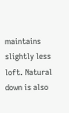maintains slightly less loft. Natural down is also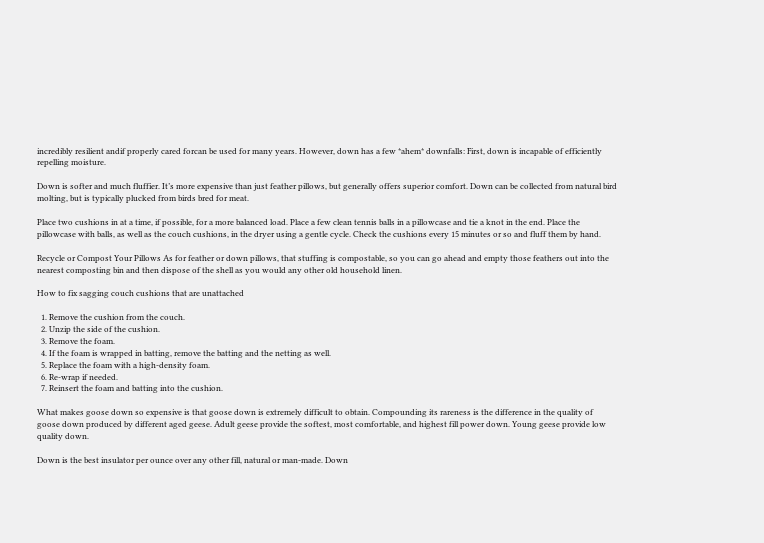incredibly resilient andif properly cared forcan be used for many years. However, down has a few *ahem* downfalls: First, down is incapable of efficiently repelling moisture.

Down is softer and much fluffier. It’s more expensive than just feather pillows, but generally offers superior comfort. Down can be collected from natural bird molting, but is typically plucked from birds bred for meat.

Place two cushions in at a time, if possible, for a more balanced load. Place a few clean tennis balls in a pillowcase and tie a knot in the end. Place the pillowcase with balls, as well as the couch cushions, in the dryer using a gentle cycle. Check the cushions every 15 minutes or so and fluff them by hand.

Recycle or Compost Your Pillows As for feather or down pillows, that stuffing is compostable, so you can go ahead and empty those feathers out into the nearest composting bin and then dispose of the shell as you would any other old household linen.

How to fix sagging couch cushions that are unattached

  1. Remove the cushion from the couch.
  2. Unzip the side of the cushion.
  3. Remove the foam.
  4. If the foam is wrapped in batting, remove the batting and the netting as well.
  5. Replace the foam with a high-density foam.
  6. Re-wrap if needed.
  7. Reinsert the foam and batting into the cushion.

What makes goose down so expensive is that goose down is extremely difficult to obtain. Compounding its rareness is the difference in the quality of goose down produced by different aged geese. Adult geese provide the softest, most comfortable, and highest fill power down. Young geese provide low quality down.

Down is the best insulator per ounce over any other fill, natural or man-made. Down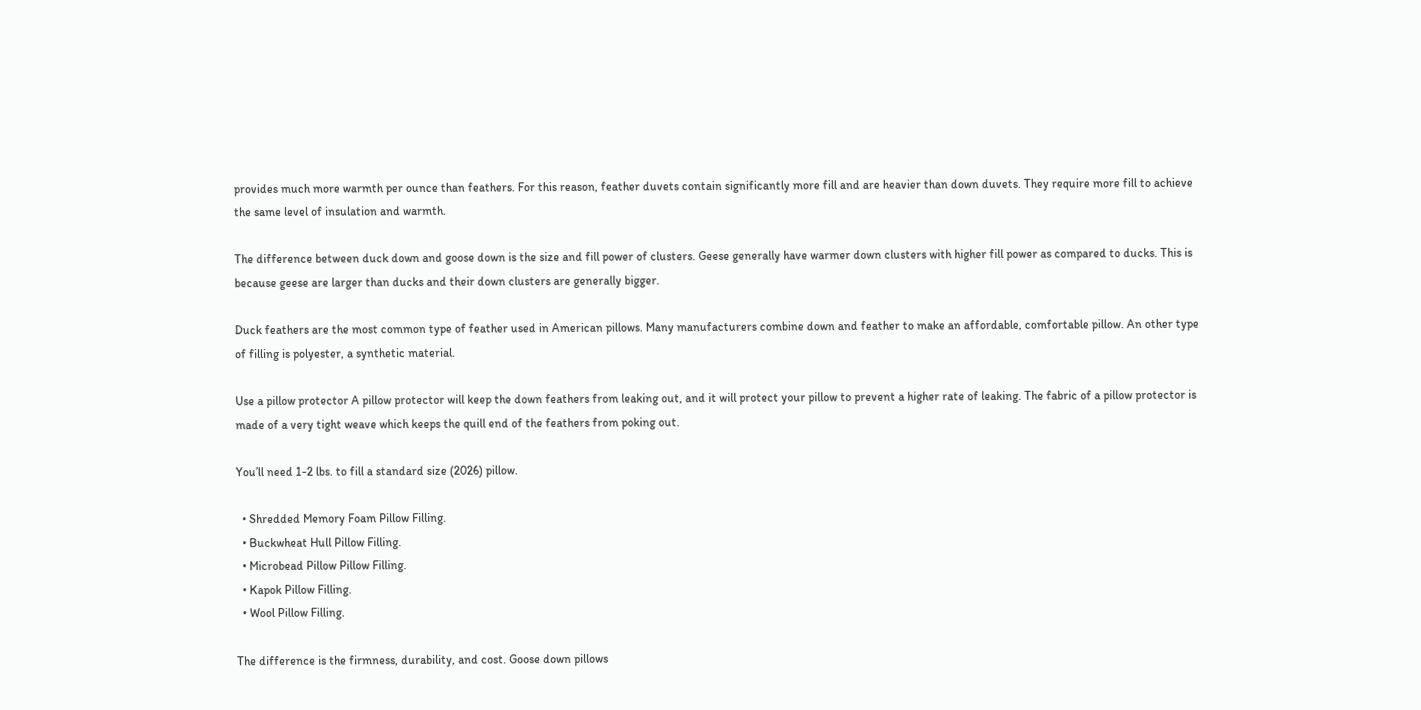provides much more warmth per ounce than feathers. For this reason, feather duvets contain significantly more fill and are heavier than down duvets. They require more fill to achieve the same level of insulation and warmth.

The difference between duck down and goose down is the size and fill power of clusters. Geese generally have warmer down clusters with higher fill power as compared to ducks. This is because geese are larger than ducks and their down clusters are generally bigger.

Duck feathers are the most common type of feather used in American pillows. Many manufacturers combine down and feather to make an affordable, comfortable pillow. An other type of filling is polyester, a synthetic material.

Use a pillow protector A pillow protector will keep the down feathers from leaking out, and it will protect your pillow to prevent a higher rate of leaking. The fabric of a pillow protector is made of a very tight weave which keeps the quill end of the feathers from poking out.

You’ll need 1-2 lbs. to fill a standard size (2026) pillow.

  • Shredded Memory Foam Pillow Filling.
  • Buckwheat Hull Pillow Filling.
  • Microbead Pillow Pillow Filling.
  • Kapok Pillow Filling.
  • Wool Pillow Filling.

The difference is the firmness, durability, and cost. Goose down pillows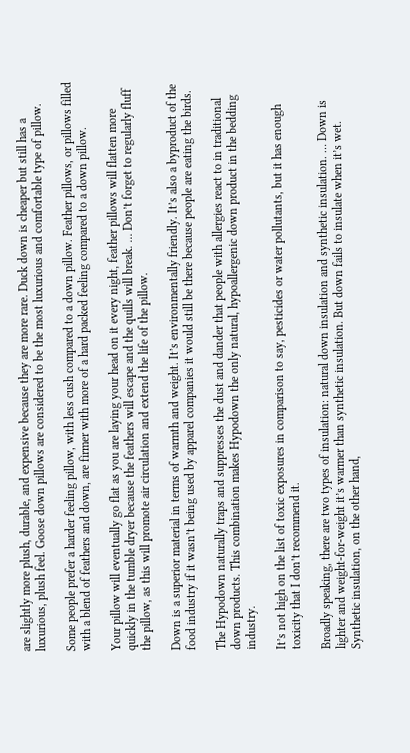are slightly more plush, durable, and expensive because they are more rare. Duck down is cheaper but still has a luxurious, plush feel. Goose down pillows are considered to be the most luxurious and comfortable type of pillow.

Some people prefer a harder feeling pillow, with less cush compared to a down pillow. Feather pillows, or pillows filled with a blend of feathers and down, are firmer with more of a hard packed feeling compared to a down pillow.

Your pillow will eventually go flat as you are laying your head on it every night, feather pillows will flatten more quickly in the tumble dryer because the feathers will escape and the quills will break. … Don’t forget to regularly fluff the pillow, as this will promote air circulation and extend the life of the pillow.

Down is a superior material in terms of warmth and weight. It’s environmentally friendly. It’s also a byproduct of the food industry if it wasn’t being used by apparel companies it would still be there because people are eating the birds.

The Hypodown naturally traps and suppresses the dust and dander that people with allergies react to in traditional down products. This combination makes Hypodown the only natural, hypoallergenic down product in the bedding industry.

It’s not high on the list of toxic exposures in comparison to say, pesticides or water pollutants, but it has enough toxicity that I don’t recommend it.

Broadly speaking, there are two types of insulation: natural down insulation and synthetic insulation. … Down is lighter and weight-for-weight it’s warmer than synthetic insulation. But down fails to insulate when it’s wet. Synthetic insulation, on the other hand,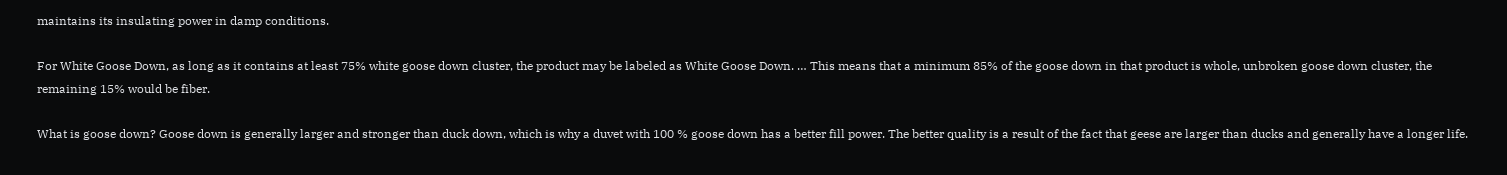maintains its insulating power in damp conditions.

For White Goose Down, as long as it contains at least 75% white goose down cluster, the product may be labeled as White Goose Down. … This means that a minimum 85% of the goose down in that product is whole, unbroken goose down cluster, the remaining 15% would be fiber.

What is goose down? Goose down is generally larger and stronger than duck down, which is why a duvet with 100 % goose down has a better fill power. The better quality is a result of the fact that geese are larger than ducks and generally have a longer life.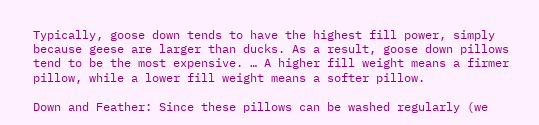Typically, goose down tends to have the highest fill power, simply because geese are larger than ducks. As a result, goose down pillows tend to be the most expensive. … A higher fill weight means a firmer pillow, while a lower fill weight means a softer pillow.

Down and Feather: Since these pillows can be washed regularly (we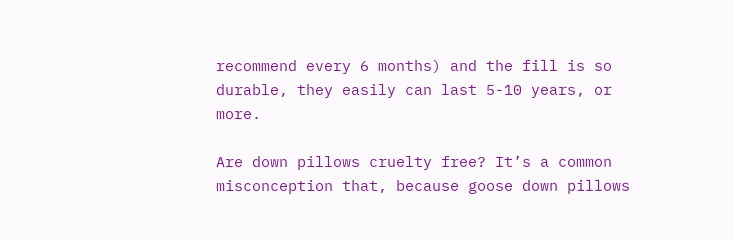recommend every 6 months) and the fill is so durable, they easily can last 5-10 years, or more.

Are down pillows cruelty free? It’s a common misconception that, because goose down pillows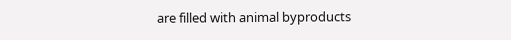are filled with animal byproducts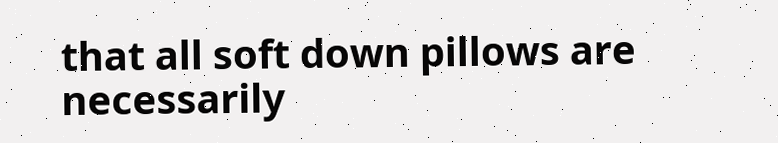that all soft down pillows are necessarily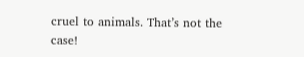cruel to animals. That’s not the case!